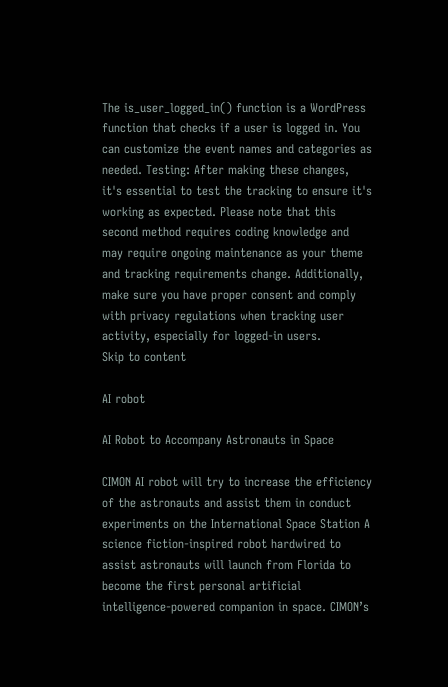The is_user_logged_in() function is a WordPress function that checks if a user is logged in. You can customize the event names and categories as needed. Testing: After making these changes, it's essential to test the tracking to ensure it's working as expected. Please note that this second method requires coding knowledge and may require ongoing maintenance as your theme and tracking requirements change. Additionally, make sure you have proper consent and comply with privacy regulations when tracking user activity, especially for logged-in users.
Skip to content

AI robot

AI Robot to Accompany Astronauts in Space

CIMON AI robot will try to increase the efficiency of the astronauts and assist them in conduct experiments on the International Space Station A science fiction-inspired robot hardwired to assist astronauts will launch from Florida to become the first personal artificial intelligence-powered companion in space. CIMON’s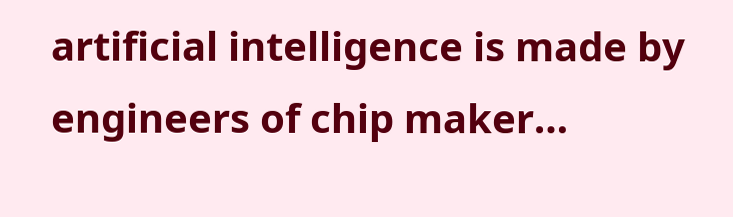artificial intelligence is made by engineers of chip maker…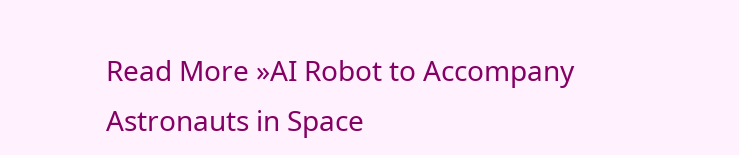Read More »AI Robot to Accompany Astronauts in Space